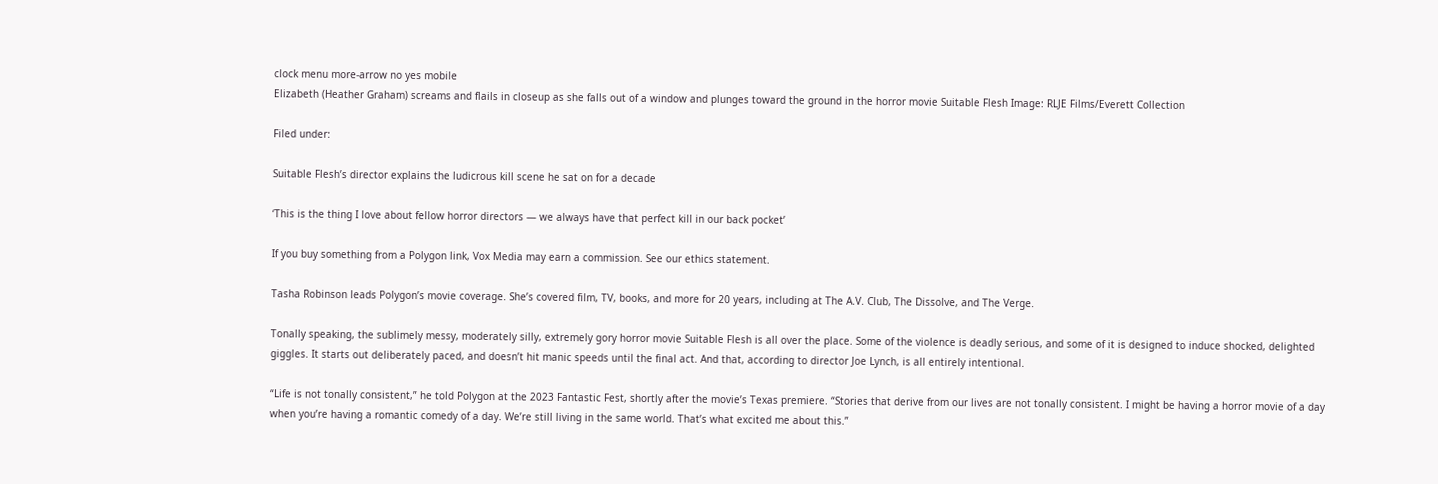clock menu more-arrow no yes mobile
Elizabeth (Heather Graham) screams and flails in closeup as she falls out of a window and plunges toward the ground in the horror movie Suitable Flesh Image: RLJE Films/Everett Collection

Filed under:

Suitable Flesh’s director explains the ludicrous kill scene he sat on for a decade

‘This is the thing I love about fellow horror directors — we always have that perfect kill in our back pocket’

If you buy something from a Polygon link, Vox Media may earn a commission. See our ethics statement.

Tasha Robinson leads Polygon’s movie coverage. She’s covered film, TV, books, and more for 20 years, including at The A.V. Club, The Dissolve, and The Verge.

Tonally speaking, the sublimely messy, moderately silly, extremely gory horror movie Suitable Flesh is all over the place. Some of the violence is deadly serious, and some of it is designed to induce shocked, delighted giggles. It starts out deliberately paced, and doesn’t hit manic speeds until the final act. And that, according to director Joe Lynch, is all entirely intentional.

“Life is not tonally consistent,” he told Polygon at the 2023 Fantastic Fest, shortly after the movie’s Texas premiere. “Stories that derive from our lives are not tonally consistent. I might be having a horror movie of a day when you’re having a romantic comedy of a day. We’re still living in the same world. That’s what excited me about this.”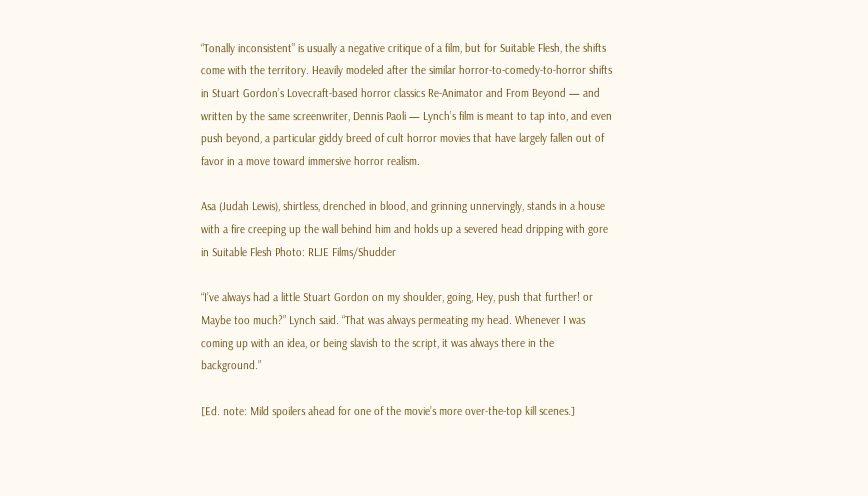“Tonally inconsistent” is usually a negative critique of a film, but for Suitable Flesh, the shifts come with the territory. Heavily modeled after the similar horror-to-comedy-to-horror shifts in Stuart Gordon’s Lovecraft-based horror classics Re-Animator and From Beyond — and written by the same screenwriter, Dennis Paoli — Lynch’s film is meant to tap into, and even push beyond, a particular giddy breed of cult horror movies that have largely fallen out of favor in a move toward immersive horror realism.

Asa (Judah Lewis), shirtless, drenched in blood, and grinning unnervingly, stands in a house with a fire creeping up the wall behind him and holds up a severed head dripping with gore in Suitable Flesh Photo: RLJE Films/Shudder

“I’ve always had a little Stuart Gordon on my shoulder, going, Hey, push that further! or Maybe too much?” Lynch said. “That was always permeating my head. Whenever I was coming up with an idea, or being slavish to the script, it was always there in the background.”

[Ed. note: Mild spoilers ahead for one of the movie’s more over-the-top kill scenes.]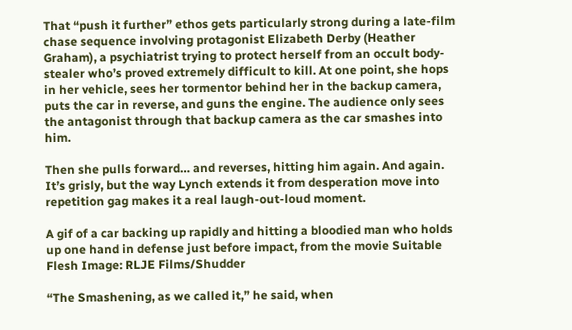That “push it further” ethos gets particularly strong during a late-film chase sequence involving protagonist Elizabeth Derby (Heather Graham), a psychiatrist trying to protect herself from an occult body-stealer who’s proved extremely difficult to kill. At one point, she hops in her vehicle, sees her tormentor behind her in the backup camera, puts the car in reverse, and guns the engine. The audience only sees the antagonist through that backup camera as the car smashes into him.

Then she pulls forward… and reverses, hitting him again. And again. It’s grisly, but the way Lynch extends it from desperation move into repetition gag makes it a real laugh-out-loud moment.

A gif of a car backing up rapidly and hitting a bloodied man who holds up one hand in defense just before impact, from the movie Suitable Flesh Image: RLJE Films/Shudder

“The Smashening, as we called it,” he said, when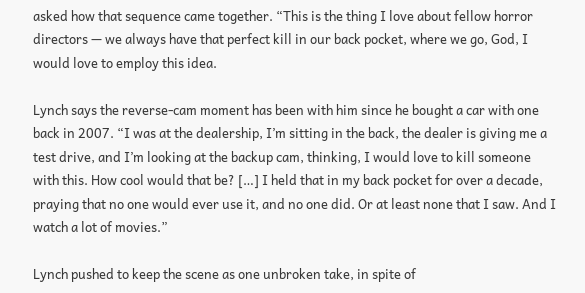asked how that sequence came together. “This is the thing I love about fellow horror directors — we always have that perfect kill in our back pocket, where we go, God, I would love to employ this idea.

Lynch says the reverse-cam moment has been with him since he bought a car with one back in 2007. “I was at the dealership, I’m sitting in the back, the dealer is giving me a test drive, and I’m looking at the backup cam, thinking, I would love to kill someone with this. How cool would that be? […] I held that in my back pocket for over a decade, praying that no one would ever use it, and no one did. Or at least none that I saw. And I watch a lot of movies.”

Lynch pushed to keep the scene as one unbroken take, in spite of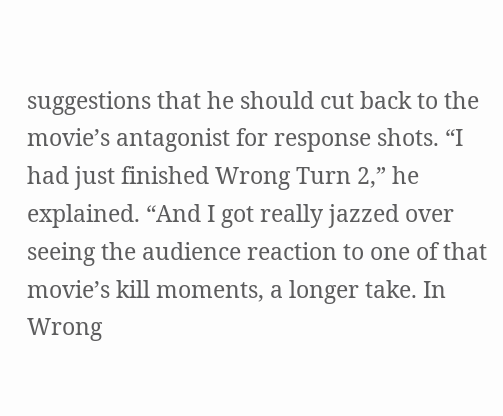suggestions that he should cut back to the movie’s antagonist for response shots. “I had just finished Wrong Turn 2,” he explained. “And I got really jazzed over seeing the audience reaction to one of that movie’s kill moments, a longer take. In Wrong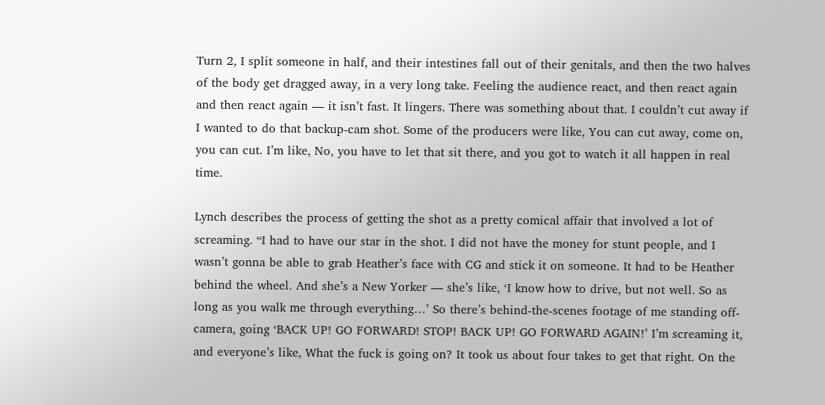Turn 2, I split someone in half, and their intestines fall out of their genitals, and then the two halves of the body get dragged away, in a very long take. Feeling the audience react, and then react again and then react again — it isn’t fast. It lingers. There was something about that. I couldn’t cut away if I wanted to do that backup-cam shot. Some of the producers were like, You can cut away, come on, you can cut. I’m like, No, you have to let that sit there, and you got to watch it all happen in real time.

Lynch describes the process of getting the shot as a pretty comical affair that involved a lot of screaming. “I had to have our star in the shot. I did not have the money for stunt people, and I wasn’t gonna be able to grab Heather’s face with CG and stick it on someone. It had to be Heather behind the wheel. And she’s a New Yorker — she’s like, ‘I know how to drive, but not well. So as long as you walk me through everything…’ So there’s behind-the-scenes footage of me standing off-camera, going ‘BACK UP! GO FORWARD! STOP! BACK UP! GO FORWARD AGAIN!’ I’m screaming it, and everyone’s like, What the fuck is going on? It took us about four takes to get that right. On the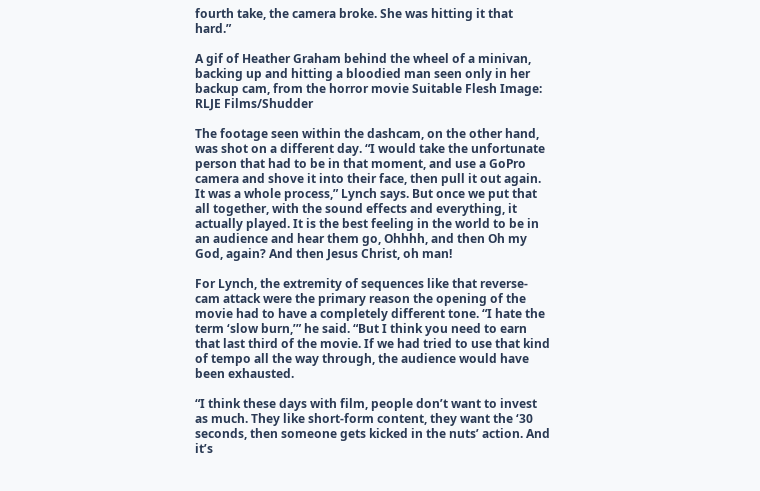fourth take, the camera broke. She was hitting it that hard.”

A gif of Heather Graham behind the wheel of a minivan, backing up and hitting a bloodied man seen only in her backup cam, from the horror movie Suitable Flesh Image: RLJE Films/Shudder

The footage seen within the dashcam, on the other hand, was shot on a different day. “I would take the unfortunate person that had to be in that moment, and use a GoPro camera and shove it into their face, then pull it out again. It was a whole process,” Lynch says. But once we put that all together, with the sound effects and everything, it actually played. It is the best feeling in the world to be in an audience and hear them go, Ohhhh, and then Oh my God, again? And then Jesus Christ, oh man!

For Lynch, the extremity of sequences like that reverse-cam attack were the primary reason the opening of the movie had to have a completely different tone. “I hate the term ‘slow burn,’” he said. “But I think you need to earn that last third of the movie. If we had tried to use that kind of tempo all the way through, the audience would have been exhausted.

“I think these days with film, people don’t want to invest as much. They like short-form content, they want the ‘30 seconds, then someone gets kicked in the nuts’ action. And it’s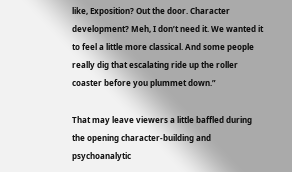like, Exposition? Out the door. Character development? Meh, I don’t need it. We wanted it to feel a little more classical. And some people really dig that escalating ride up the roller coaster before you plummet down.”

That may leave viewers a little baffled during the opening character-building and psychoanalytic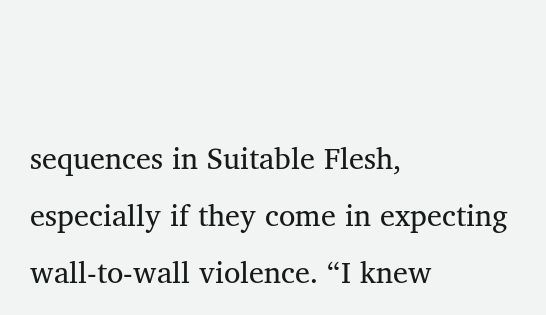sequences in Suitable Flesh, especially if they come in expecting wall-to-wall violence. “I knew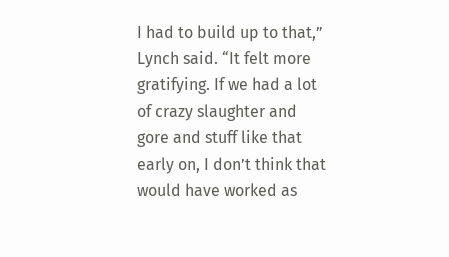I had to build up to that,” Lynch said. “It felt more gratifying. If we had a lot of crazy slaughter and gore and stuff like that early on, I don’t think that would have worked as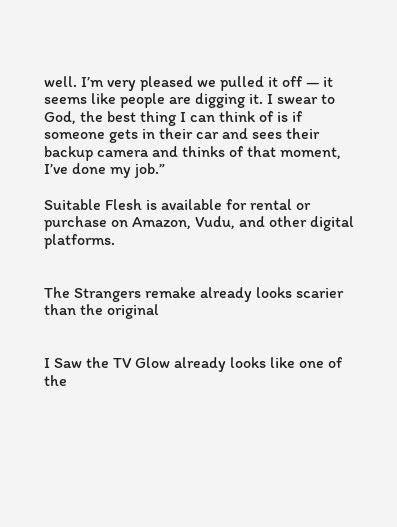well. I’m very pleased we pulled it off — it seems like people are digging it. I swear to God, the best thing I can think of is if someone gets in their car and sees their backup camera and thinks of that moment, I’ve done my job.”

Suitable Flesh is available for rental or purchase on Amazon, Vudu, and other digital platforms.


The Strangers remake already looks scarier than the original


I Saw the TV Glow already looks like one of the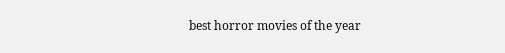best horror movies of the year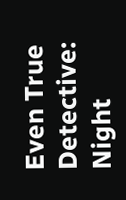Even True Detective: Night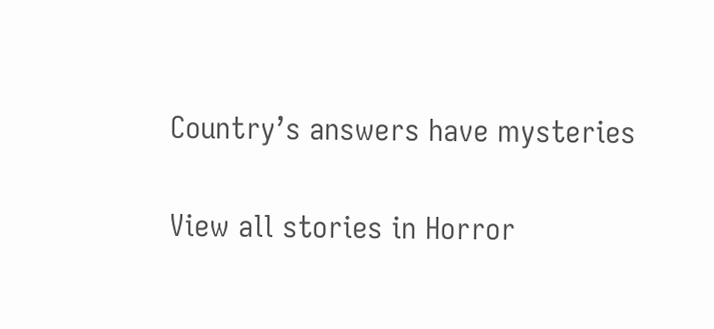Country’s answers have mysteries

View all stories in Horror